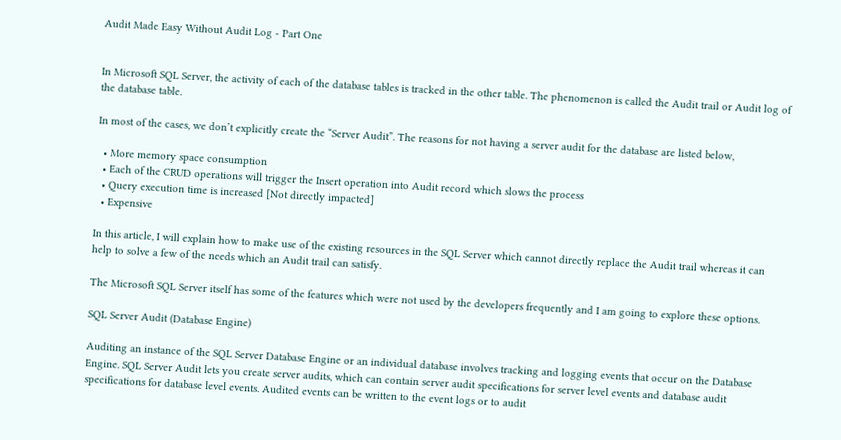Audit Made Easy Without Audit Log - Part One


In Microsoft SQL Server, the activity of each of the database tables is tracked in the other table. The phenomenon is called the Audit trail or Audit log of the database table.

In most of the cases, we don’t explicitly create the “Server Audit”. The reasons for not having a server audit for the database are listed below,

  • More memory space consumption
  • Each of the CRUD operations will trigger the Insert operation into Audit record which slows the process
  • Query execution time is increased [Not directly impacted]
  • Expensive

In this article, I will explain how to make use of the existing resources in the SQL Server which cannot directly replace the Audit trail whereas it can help to solve a few of the needs which an Audit trail can satisfy.

The Microsoft SQL Server itself has some of the features which were not used by the developers frequently and I am going to explore these options.

SQL Server Audit (Database Engine)

Auditing an instance of the SQL Server Database Engine or an individual database involves tracking and logging events that occur on the Database Engine. SQL Server Audit lets you create server audits, which can contain server audit specifications for server level events and database audit specifications for database level events. Audited events can be written to the event logs or to audit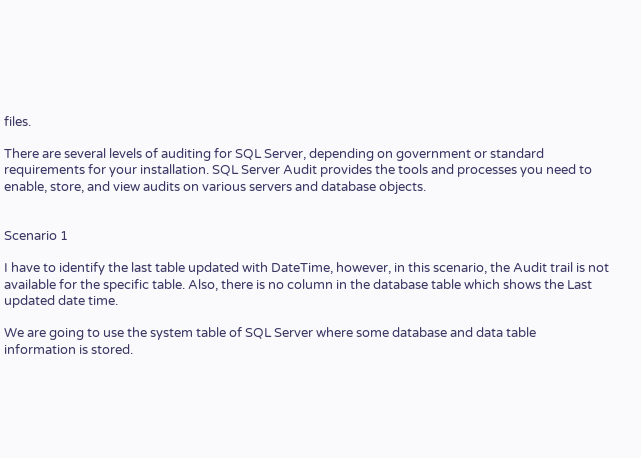files.

There are several levels of auditing for SQL Server, depending on government or standard requirements for your installation. SQL Server Audit provides the tools and processes you need to enable, store, and view audits on various servers and database objects.


Scenario 1

I have to identify the last table updated with DateTime, however, in this scenario, the Audit trail is not available for the specific table. Also, there is no column in the database table which shows the Last updated date time.

We are going to use the system table of SQL Server where some database and data table information is stored.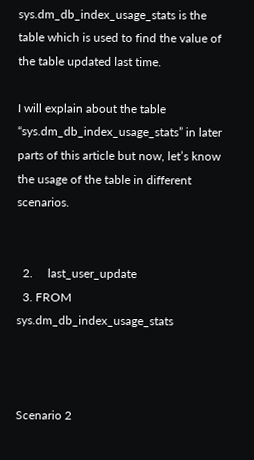sys.dm_db_index_usage_stats is the table which is used to find the value of the table updated last time.

I will explain about the table “sys.dm_db_index_usage_stats” in later parts of this article but now, let’s know the usage of the table in different scenarios.


  2.     last_user_update
  3. FROM sys.dm_db_index_usage_stats



Scenario 2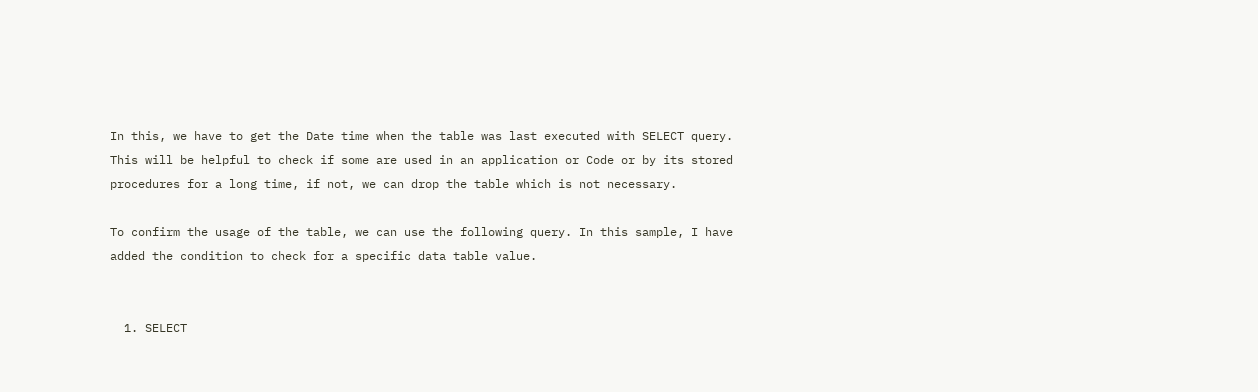In this, we have to get the Date time when the table was last executed with SELECT query. This will be helpful to check if some are used in an application or Code or by its stored procedures for a long time, if not, we can drop the table which is not necessary.

To confirm the usage of the table, we can use the following query. In this sample, I have added the condition to check for a specific data table value.


  1. SELECT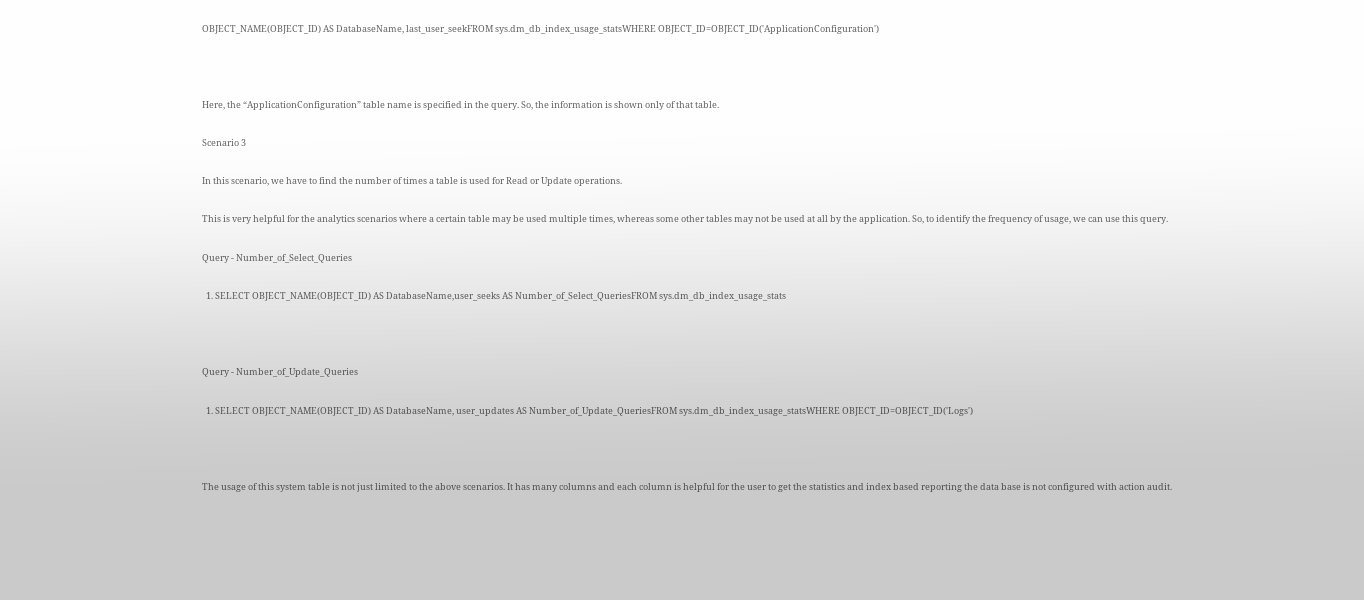OBJECT_NAME(OBJECT_ID) AS DatabaseName, last_user_seekFROM sys.dm_db_index_usage_statsWHERE OBJECT_ID=OBJECT_ID('ApplicationConfiguration')



Here, the “ApplicationConfiguration” table name is specified in the query. So, the information is shown only of that table.

Scenario 3

In this scenario, we have to find the number of times a table is used for Read or Update operations.

This is very helpful for the analytics scenarios where a certain table may be used multiple times, whereas some other tables may not be used at all by the application. So, to identify the frequency of usage, we can use this query.

Query - Number_of_Select_Queries

  1. SELECT OBJECT_NAME(OBJECT_ID) AS DatabaseName,user_seeks AS Number_of_Select_QueriesFROM sys.dm_db_index_usage_stats



Query - Number_of_Update_Queries

  1. SELECT OBJECT_NAME(OBJECT_ID) AS DatabaseName, user_updates AS Number_of_Update_QueriesFROM sys.dm_db_index_usage_statsWHERE OBJECT_ID=OBJECT_ID('Logs')



The usage of this system table is not just limited to the above scenarios. It has many columns and each column is helpful for the user to get the statistics and index based reporting the data base is not configured with action audit.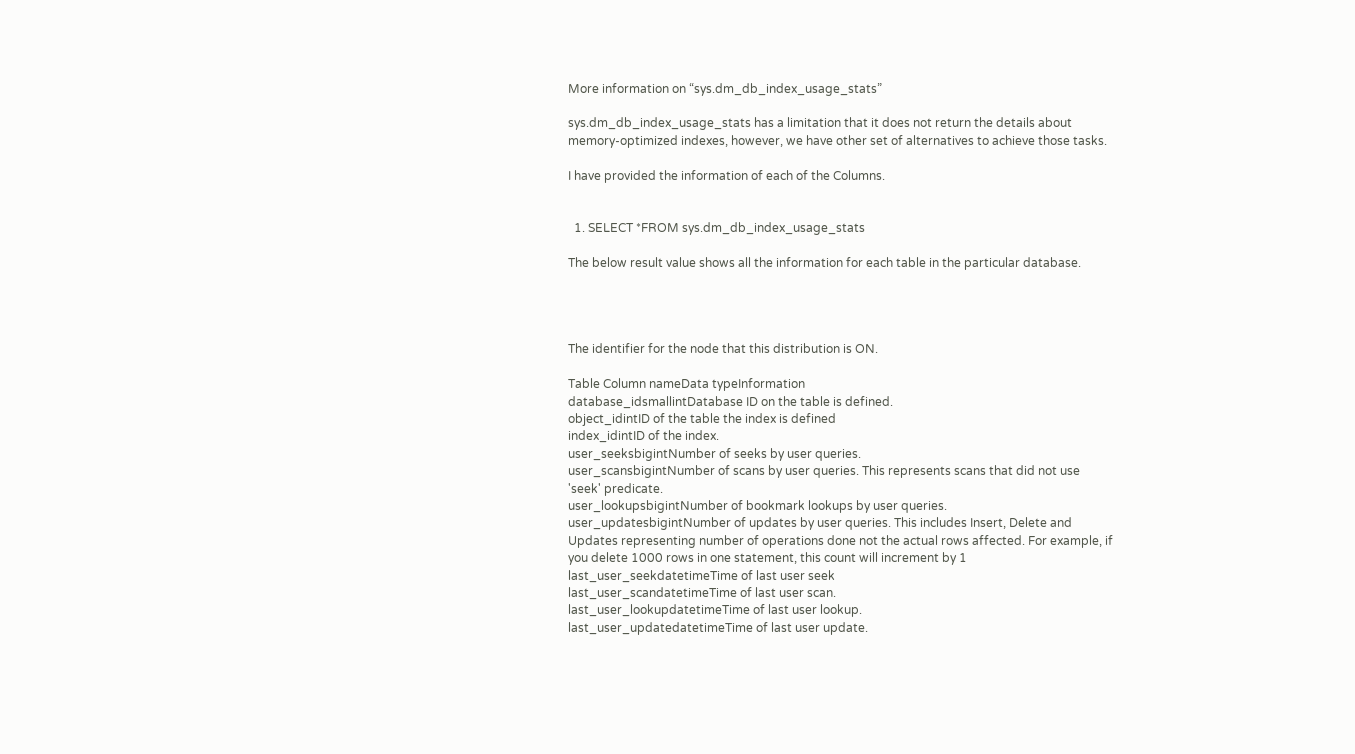More information on “sys.dm_db_index_usage_stats”

sys.dm_db_index_usage_stats has a limitation that it does not return the details about memory-optimized indexes, however, we have other set of alternatives to achieve those tasks.

I have provided the information of each of the Columns.


  1. SELECT *FROM sys.dm_db_index_usage_stats

The below result value shows all the information for each table in the particular database.




The identifier for the node that this distribution is ON.

Table Column nameData typeInformation
database_idsmallintDatabase ID on the table is defined.
object_idintID of the table the index is defined
index_idintID of the index.
user_seeksbigintNumber of seeks by user queries.
user_scansbigintNumber of scans by user queries. This represents scans that did not use 'seek' predicate.
user_lookupsbigintNumber of bookmark lookups by user queries.
user_updatesbigintNumber of updates by user queries. This includes Insert, Delete and Updates representing number of operations done not the actual rows affected. For example, if you delete 1000 rows in one statement, this count will increment by 1
last_user_seekdatetimeTime of last user seek
last_user_scandatetimeTime of last user scan.
last_user_lookupdatetimeTime of last user lookup.
last_user_updatedatetimeTime of last user update.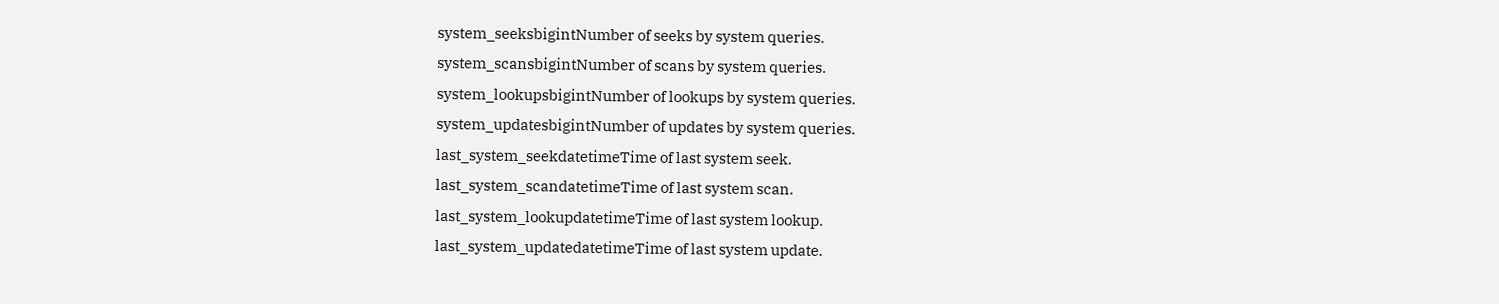system_seeksbigintNumber of seeks by system queries.
system_scansbigintNumber of scans by system queries.
system_lookupsbigintNumber of lookups by system queries.
system_updatesbigintNumber of updates by system queries.
last_system_seekdatetimeTime of last system seek.
last_system_scandatetimeTime of last system scan.
last_system_lookupdatetimeTime of last system lookup.
last_system_updatedatetimeTime of last system update.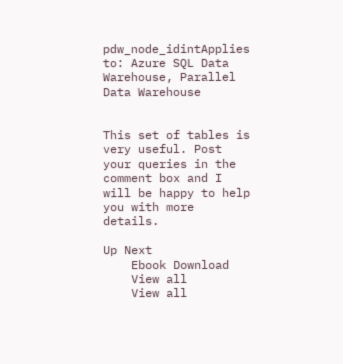pdw_node_idintApplies to: Azure SQL Data Warehouse, Parallel Data Warehouse


This set of tables is very useful. Post your queries in the comment box and I will be happy to help you with more details.

Up Next
    Ebook Download
    View all
    View all